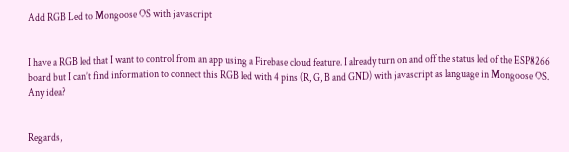Add RGB Led to Mongoose OS with javascript


I have a RGB led that I want to control from an app using a Firebase cloud feature. I already turn on and off the status led of the ESP8266 board but I can’t find information to connect this RGB led with 4 pins (R, G, B and GND) with javascript as language in Mongoose OS.
Any idea?


Regards,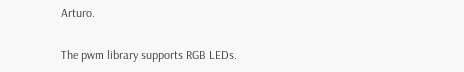Arturo.

The pwm library supports RGB LEDs.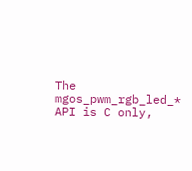The mgos_pwm_rgb_led_* API is C only,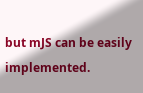but mJS can be easily implemented.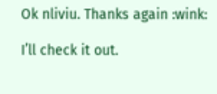Ok nliviu. Thanks again :wink:

I’ll check it out.